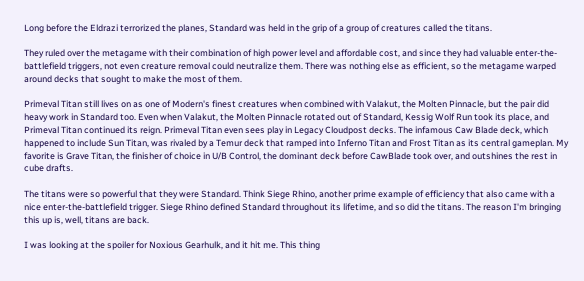Long before the Eldrazi terrorized the planes, Standard was held in the grip of a group of creatures called the titans.

They ruled over the metagame with their combination of high power level and affordable cost, and since they had valuable enter-the-battlefield triggers, not even creature removal could neutralize them. There was nothing else as efficient, so the metagame warped around decks that sought to make the most of them.

Primeval Titan still lives on as one of Modern's finest creatures when combined with Valakut, the Molten Pinnacle, but the pair did heavy work in Standard too. Even when Valakut, the Molten Pinnacle rotated out of Standard, Kessig Wolf Run took its place, and Primeval Titan continued its reign. Primeval Titan even sees play in Legacy Cloudpost decks. The infamous Caw Blade deck, which happened to include Sun Titan, was rivaled by a Temur deck that ramped into Inferno Titan and Frost Titan as its central gameplan. My favorite is Grave Titan, the finisher of choice in U/B Control, the dominant deck before CawBlade took over, and outshines the rest in cube drafts.

The titans were so powerful that they were Standard. Think Siege Rhino, another prime example of efficiency that also came with a nice enter-the-battlefield trigger. Siege Rhino defined Standard throughout its lifetime, and so did the titans. The reason I'm bringing this up is, well, titans are back.

I was looking at the spoiler for Noxious Gearhulk, and it hit me. This thing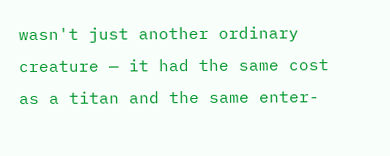wasn't just another ordinary creature — it had the same cost as a titan and the same enter-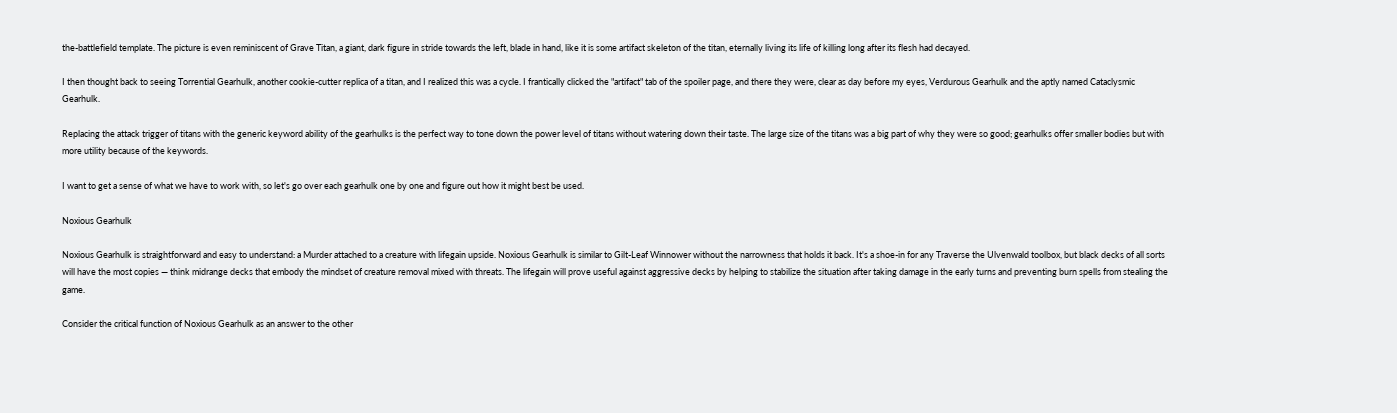the-battlefield template. The picture is even reminiscent of Grave Titan, a giant, dark figure in stride towards the left, blade in hand, like it is some artifact skeleton of the titan, eternally living its life of killing long after its flesh had decayed.

I then thought back to seeing Torrential Gearhulk, another cookie-cutter replica of a titan, and I realized this was a cycle. I frantically clicked the "artifact" tab of the spoiler page, and there they were, clear as day before my eyes, Verdurous Gearhulk and the aptly named Cataclysmic Gearhulk.

Replacing the attack trigger of titans with the generic keyword ability of the gearhulks is the perfect way to tone down the power level of titans without watering down their taste. The large size of the titans was a big part of why they were so good; gearhulks offer smaller bodies but with more utility because of the keywords.

I want to get a sense of what we have to work with, so let's go over each gearhulk one by one and figure out how it might best be used.

Noxious Gearhulk

Noxious Gearhulk is straightforward and easy to understand: a Murder attached to a creature with lifegain upside. Noxious Gearhulk is similar to Gilt-Leaf Winnower without the narrowness that holds it back. It's a shoe-in for any Traverse the Ulvenwald toolbox, but black decks of all sorts will have the most copies — think midrange decks that embody the mindset of creature removal mixed with threats. The lifegain will prove useful against aggressive decks by helping to stabilize the situation after taking damage in the early turns and preventing burn spells from stealing the game.

Consider the critical function of Noxious Gearhulk as an answer to the other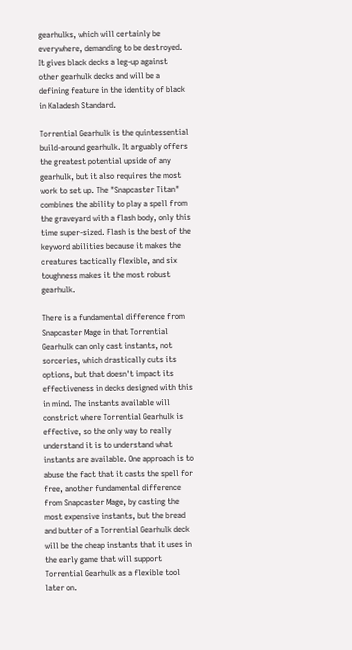gearhulks, which will certainly be everywhere, demanding to be destroyed. It gives black decks a leg-up against other gearhulk decks and will be a defining feature in the identity of black in Kaladesh Standard.

Torrential Gearhulk is the quintessential build-around gearhulk. It arguably offers the greatest potential upside of any gearhulk, but it also requires the most work to set up. The "Snapcaster Titan" combines the ability to play a spell from the graveyard with a flash body, only this time super-sized. Flash is the best of the keyword abilities because it makes the creatures tactically flexible, and six toughness makes it the most robust gearhulk.

There is a fundamental difference from Snapcaster Mage in that Torrential Gearhulk can only cast instants, not sorceries, which drastically cuts its options, but that doesn't impact its effectiveness in decks designed with this in mind. The instants available will constrict where Torrential Gearhulk is effective, so the only way to really understand it is to understand what instants are available. One approach is to abuse the fact that it casts the spell for free, another fundamental difference from Snapcaster Mage, by casting the most expensive instants, but the bread and butter of a Torrential Gearhulk deck will be the cheap instants that it uses in the early game that will support Torrential Gearhulk as a flexible tool later on.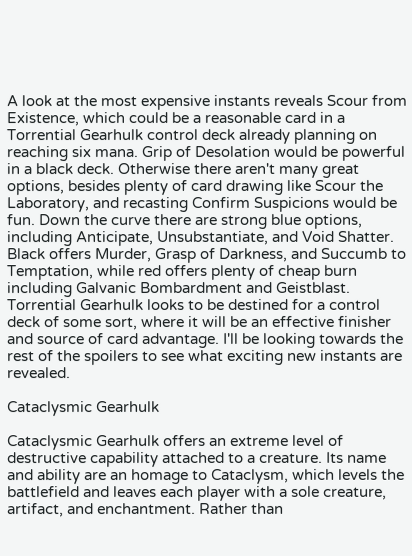A look at the most expensive instants reveals Scour from Existence, which could be a reasonable card in a Torrential Gearhulk control deck already planning on reaching six mana. Grip of Desolation would be powerful in a black deck. Otherwise there aren't many great options, besides plenty of card drawing like Scour the Laboratory, and recasting Confirm Suspicions would be fun. Down the curve there are strong blue options, including Anticipate, Unsubstantiate, and Void Shatter. Black offers Murder, Grasp of Darkness, and Succumb to Temptation, while red offers plenty of cheap burn including Galvanic Bombardment and Geistblast. Torrential Gearhulk looks to be destined for a control deck of some sort, where it will be an effective finisher and source of card advantage. I'll be looking towards the rest of the spoilers to see what exciting new instants are revealed.

Cataclysmic Gearhulk

Cataclysmic Gearhulk offers an extreme level of destructive capability attached to a creature. Its name and ability are an homage to Cataclysm, which levels the battlefield and leaves each player with a sole creature, artifact, and enchantment. Rather than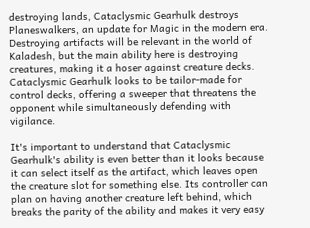destroying lands, Cataclysmic Gearhulk destroys Planeswalkers, an update for Magic in the modern era. Destroying artifacts will be relevant in the world of Kaladesh, but the main ability here is destroying creatures, making it a hoser against creature decks. Cataclysmic Gearhulk looks to be tailor-made for control decks, offering a sweeper that threatens the opponent while simultaneously defending with vigilance.

It's important to understand that Cataclysmic Gearhulk's ability is even better than it looks because it can select itself as the artifact, which leaves open the creature slot for something else. Its controller can plan on having another creature left behind, which breaks the parity of the ability and makes it very easy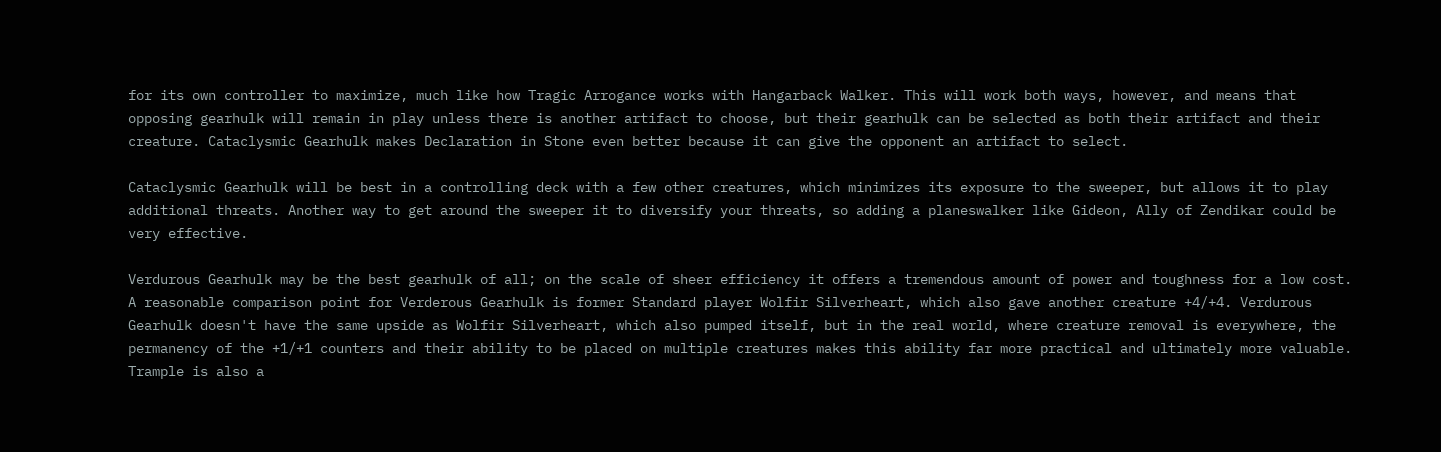for its own controller to maximize, much like how Tragic Arrogance works with Hangarback Walker. This will work both ways, however, and means that opposing gearhulk will remain in play unless there is another artifact to choose, but their gearhulk can be selected as both their artifact and their creature. Cataclysmic Gearhulk makes Declaration in Stone even better because it can give the opponent an artifact to select.

Cataclysmic Gearhulk will be best in a controlling deck with a few other creatures, which minimizes its exposure to the sweeper, but allows it to play additional threats. Another way to get around the sweeper it to diversify your threats, so adding a planeswalker like Gideon, Ally of Zendikar could be very effective.

Verdurous Gearhulk may be the best gearhulk of all; on the scale of sheer efficiency it offers a tremendous amount of power and toughness for a low cost. A reasonable comparison point for Verderous Gearhulk is former Standard player Wolfir Silverheart, which also gave another creature +4/+4. Verdurous Gearhulk doesn't have the same upside as Wolfir Silverheart, which also pumped itself, but in the real world, where creature removal is everywhere, the permanency of the +1/+1 counters and their ability to be placed on multiple creatures makes this ability far more practical and ultimately more valuable. Trample is also a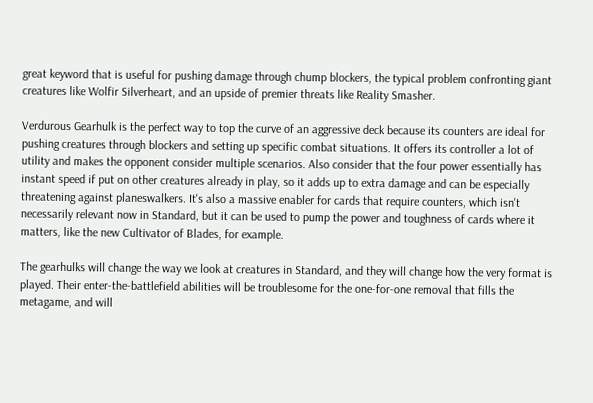great keyword that is useful for pushing damage through chump blockers, the typical problem confronting giant creatures like Wolfir Silverheart, and an upside of premier threats like Reality Smasher.

Verdurous Gearhulk is the perfect way to top the curve of an aggressive deck because its counters are ideal for pushing creatures through blockers and setting up specific combat situations. It offers its controller a lot of utility and makes the opponent consider multiple scenarios. Also consider that the four power essentially has instant speed if put on other creatures already in play, so it adds up to extra damage and can be especially threatening against planeswalkers. It's also a massive enabler for cards that require counters, which isn't necessarily relevant now in Standard, but it can be used to pump the power and toughness of cards where it matters, like the new Cultivator of Blades, for example.

The gearhulks will change the way we look at creatures in Standard, and they will change how the very format is played. Their enter-the-battlefield abilities will be troublesome for the one-for-one removal that fills the metagame, and will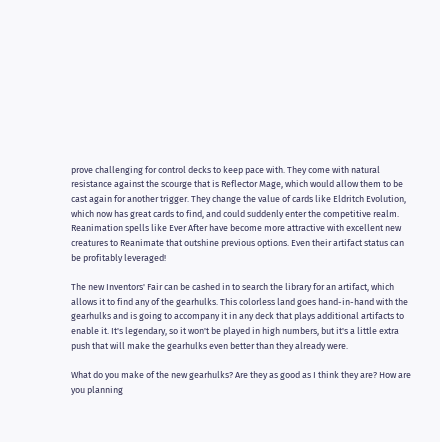prove challenging for control decks to keep pace with. They come with natural resistance against the scourge that is Reflector Mage, which would allow them to be cast again for another trigger. They change the value of cards like Eldritch Evolution, which now has great cards to find, and could suddenly enter the competitive realm. Reanimation spells like Ever After have become more attractive with excellent new creatures to Reanimate that outshine previous options. Even their artifact status can be profitably leveraged!

The new Inventors' Fair can be cashed in to search the library for an artifact, which allows it to find any of the gearhulks. This colorless land goes hand-in-hand with the gearhulks and is going to accompany it in any deck that plays additional artifacts to enable it. It's legendary, so it won't be played in high numbers, but it's a little extra push that will make the gearhulks even better than they already were.

What do you make of the new gearhulks? Are they as good as I think they are? How are you planning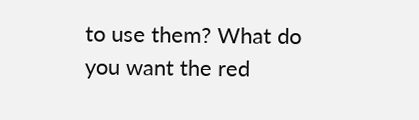to use them? What do you want the red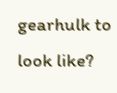gearhulk to look like?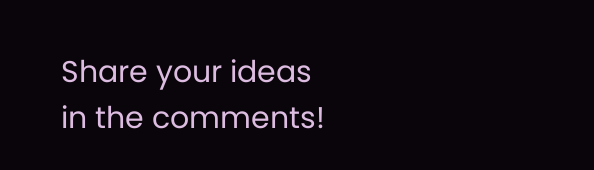Share your ideas in the comments!